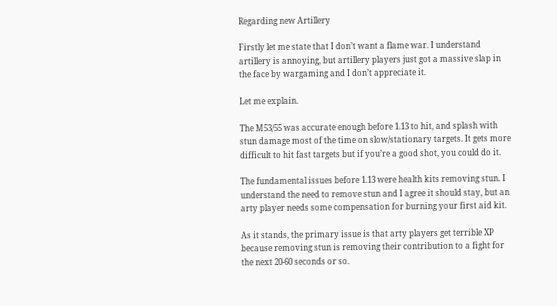Regarding new Artillery

Firstly let me state that I don’t want a flame war. I understand artillery is annoying, but artillery players just got a massive slap in the face by wargaming and I don’t appreciate it.

Let me explain.

The M53/55 was accurate enough before 1.13 to hit, and splash with stun damage most of the time on slow/stationary targets. It gets more difficult to hit fast targets but if you’re a good shot, you could do it.

The fundamental issues before 1.13 were health kits removing stun. I understand the need to remove stun and I agree it should stay, but an arty player needs some compensation for burning your first aid kit.

As it stands, the primary issue is that arty players get terrible XP because removing stun is removing their contribution to a fight for the next 20-60 seconds or so.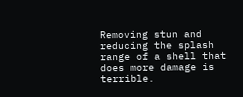Removing stun and reducing the splash range of a shell that does more damage is terrible.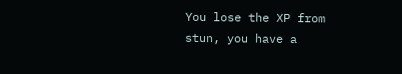You lose the XP from stun, you have a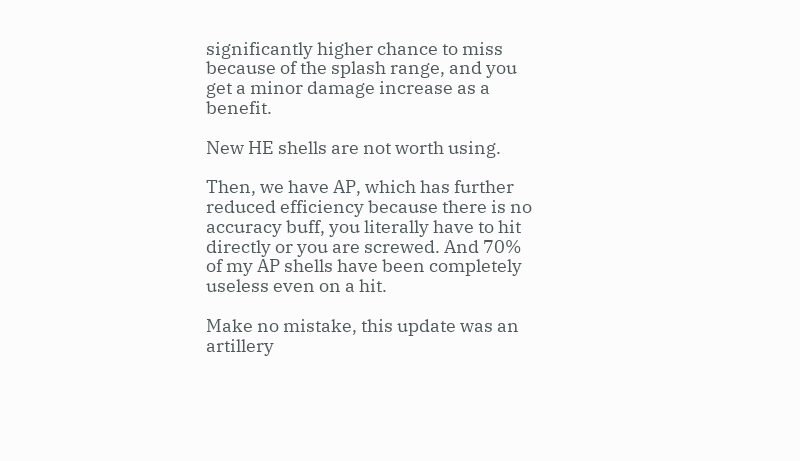significantly higher chance to miss because of the splash range, and you get a minor damage increase as a benefit.

New HE shells are not worth using.

Then, we have AP, which has further reduced efficiency because there is no accuracy buff, you literally have to hit directly or you are screwed. And 70% of my AP shells have been completely useless even on a hit.

Make no mistake, this update was an artillery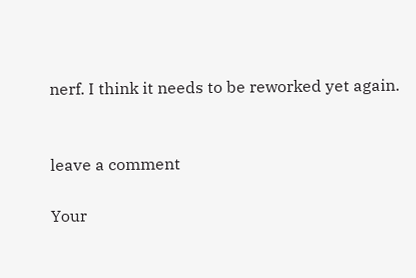nerf. I think it needs to be reworked yet again.


leave a comment

Your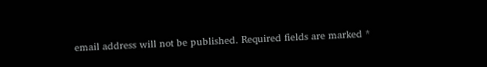email address will not be published. Required fields are marked *